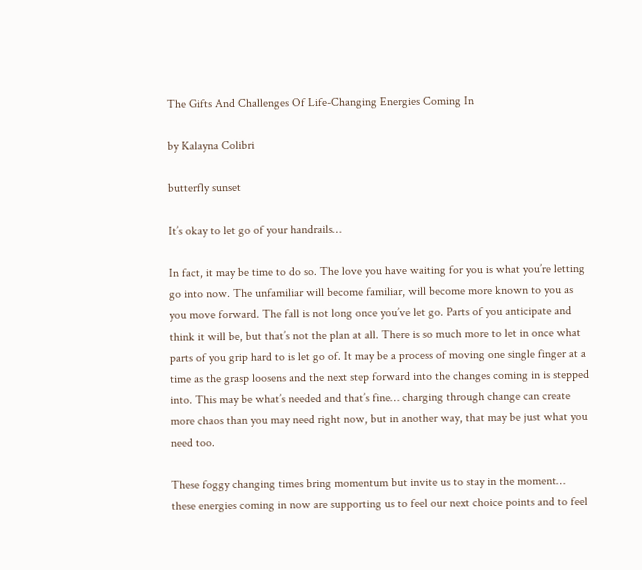The Gifts And Challenges Of Life-Changing Energies Coming In

by Kalayna Colibri

butterfly sunset

It’s okay to let go of your handrails…

In fact, it may be time to do so. The love you have waiting for you is what you’re letting go into now. The unfamiliar will become familiar, will become more known to you as you move forward. The fall is not long once you’ve let go. Parts of you anticipate and think it will be, but that’s not the plan at all. There is so much more to let in once what parts of you grip hard to is let go of. It may be a process of moving one single finger at a time as the grasp loosens and the next step forward into the changes coming in is stepped into. This may be what’s needed and that’s fine… charging through change can create more chaos than you may need right now, but in another way, that may be just what you need too.

These foggy changing times bring momentum but invite us to stay in the moment… these energies coming in now are supporting us to feel our next choice points and to feel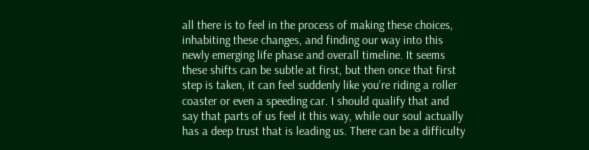all there is to feel in the process of making these choices, inhabiting these changes, and finding our way into this newly emerging life phase and overall timeline. It seems these shifts can be subtle at first, but then once that first step is taken, it can feel suddenly like you’re riding a roller coaster or even a speeding car. I should qualify that and say that parts of us feel it this way, while our soul actually has a deep trust that is leading us. There can be a difficulty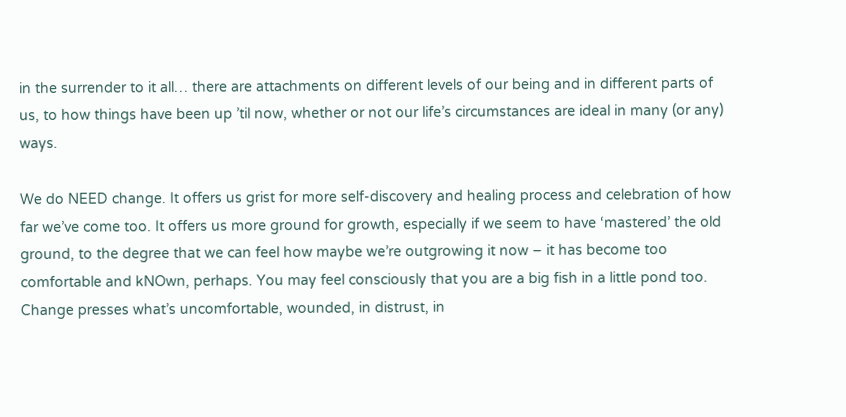in the surrender to it all… there are attachments on different levels of our being and in different parts of us, to how things have been up ’til now, whether or not our life’s circumstances are ideal in many (or any) ways.

We do NEED change. It offers us grist for more self-discovery and healing process and celebration of how far we’ve come too. It offers us more ground for growth, especially if we seem to have ‘mastered’ the old ground, to the degree that we can feel how maybe we’re outgrowing it now – it has become too comfortable and kNOwn, perhaps. You may feel consciously that you are a big fish in a little pond too. Change presses what’s uncomfortable, wounded, in distrust, in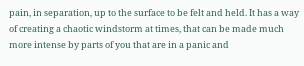pain, in separation, up to the surface to be felt and held. It has a way of creating a chaotic windstorm at times, that can be made much more intense by parts of you that are in a panic and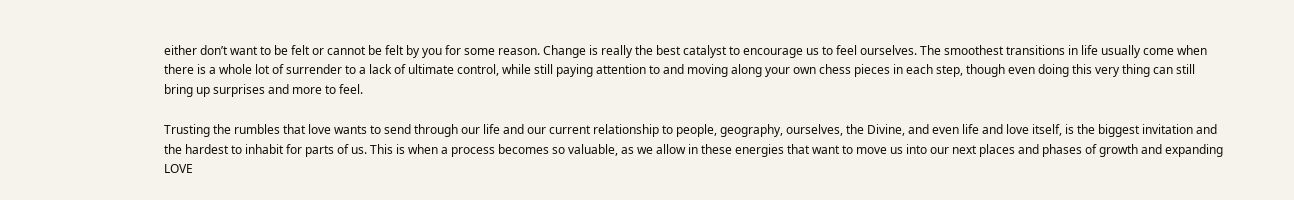either don’t want to be felt or cannot be felt by you for some reason. Change is really the best catalyst to encourage us to feel ourselves. The smoothest transitions in life usually come when there is a whole lot of surrender to a lack of ultimate control, while still paying attention to and moving along your own chess pieces in each step, though even doing this very thing can still bring up surprises and more to feel.

Trusting the rumbles that love wants to send through our life and our current relationship to people, geography, ourselves, the Divine, and even life and love itself, is the biggest invitation and the hardest to inhabit for parts of us. This is when a process becomes so valuable, as we allow in these energies that want to move us into our next places and phases of growth and expanding LOVE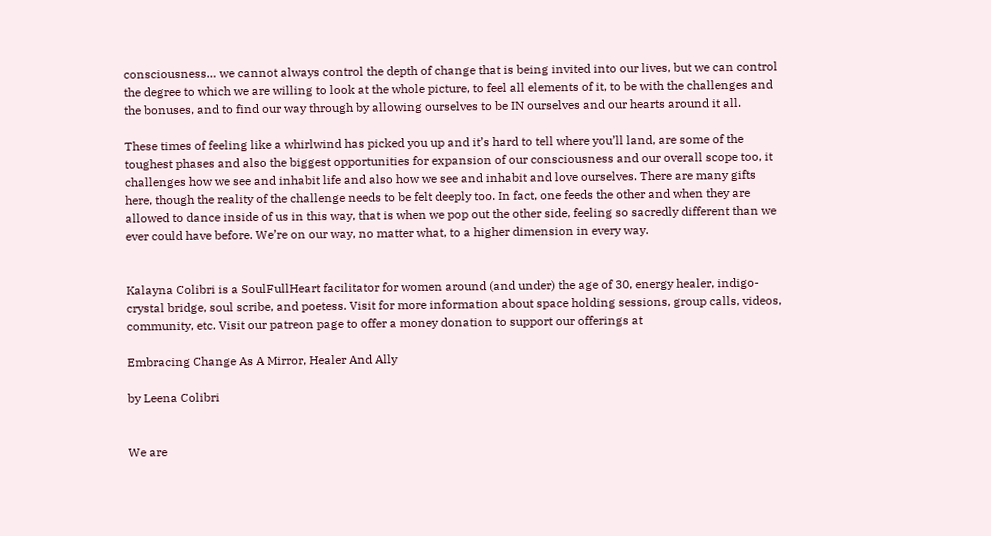consciousness… we cannot always control the depth of change that is being invited into our lives, but we can control the degree to which we are willing to look at the whole picture, to feel all elements of it, to be with the challenges and the bonuses, and to find our way through by allowing ourselves to be IN ourselves and our hearts around it all.

These times of feeling like a whirlwind has picked you up and it’s hard to tell where you’ll land, are some of the toughest phases and also the biggest opportunities for expansion of our consciousness and our overall scope too, it challenges how we see and inhabit life and also how we see and inhabit and love ourselves. There are many gifts here, though the reality of the challenge needs to be felt deeply too. In fact, one feeds the other and when they are allowed to dance inside of us in this way, that is when we pop out the other side, feeling so sacredly different than we ever could have before. We’re on our way, no matter what, to a higher dimension in every way.


Kalayna Colibri is a SoulFullHeart facilitator for women around (and under) the age of 30, energy healer, indigo-crystal bridge, soul scribe, and poetess. Visit for more information about space holding sessions, group calls, videos, community, etc. Visit our patreon page to offer a money donation to support our offerings at

Embracing Change As A Mirror, Healer And Ally

by Leena Colibri


We are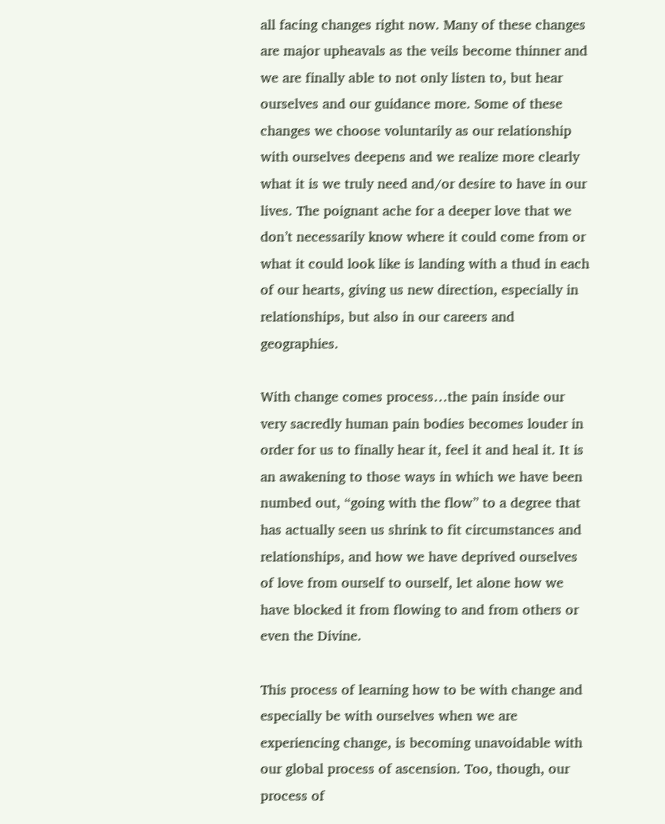all facing changes right now. Many of these changes are major upheavals as the veils become thinner and we are finally able to not only listen to, but hear ourselves and our guidance more. Some of these changes we choose voluntarily as our relationship with ourselves deepens and we realize more clearly what it is we truly need and/or desire to have in our lives. The poignant ache for a deeper love that we don’t necessarily know where it could come from or what it could look like is landing with a thud in each of our hearts, giving us new direction, especially in relationships, but also in our careers and geographies.

With change comes process…the pain inside our very sacredly human pain bodies becomes louder in order for us to finally hear it, feel it and heal it. It is an awakening to those ways in which we have been numbed out, “going with the flow” to a degree that has actually seen us shrink to fit circumstances and relationships, and how we have deprived ourselves of love from ourself to ourself, let alone how we have blocked it from flowing to and from others or even the Divine.

This process of learning how to be with change and especially be with ourselves when we are experiencing change, is becoming unavoidable with our global process of ascension. Too, though, our process of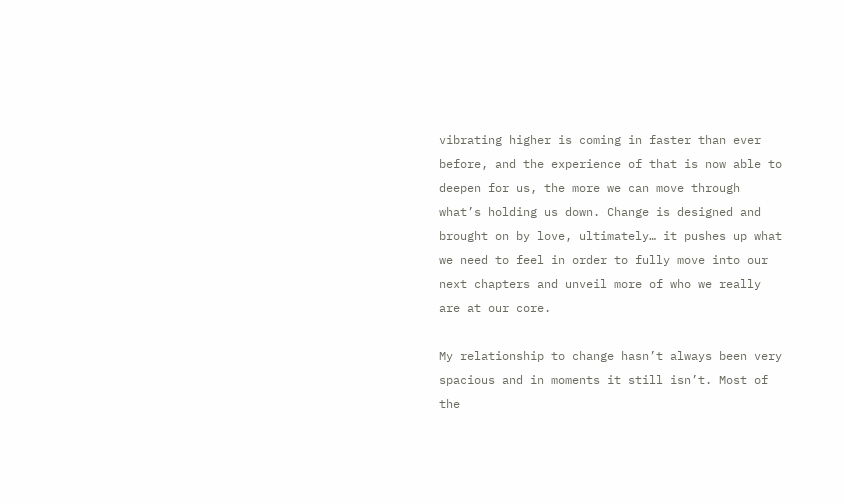vibrating higher is coming in faster than ever before, and the experience of that is now able to deepen for us, the more we can move through what’s holding us down. Change is designed and brought on by love, ultimately… it pushes up what we need to feel in order to fully move into our next chapters and unveil more of who we really are at our core.

My relationship to change hasn’t always been very spacious and in moments it still isn’t. Most of the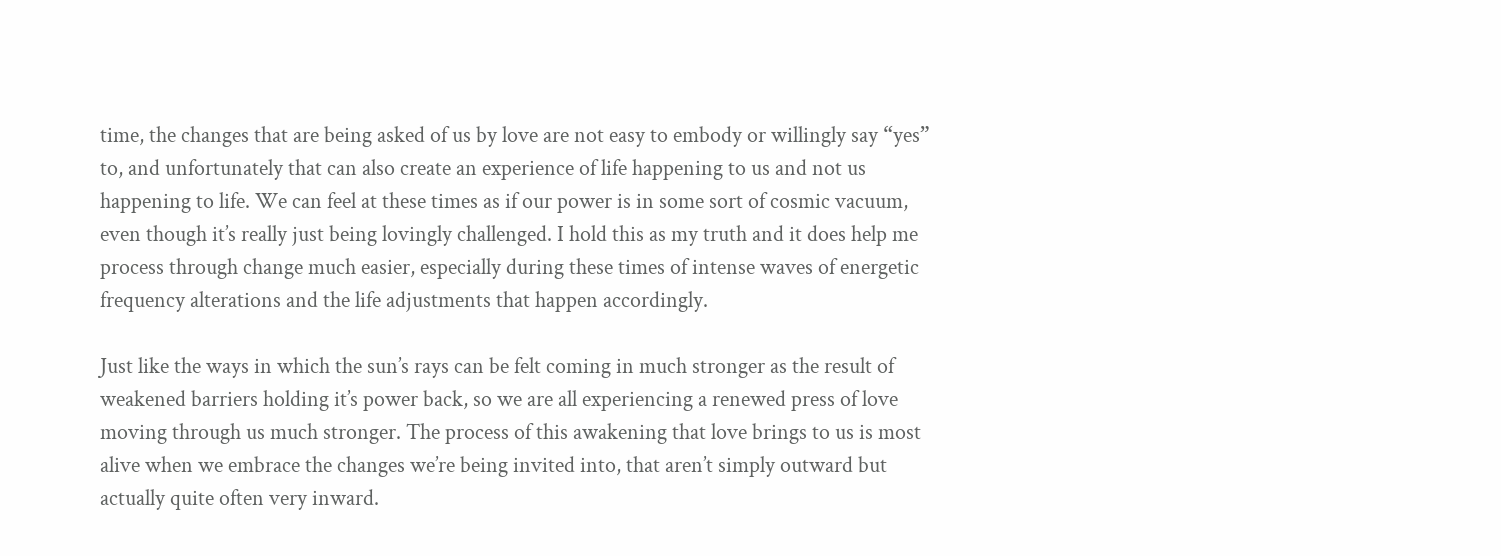time, the changes that are being asked of us by love are not easy to embody or willingly say “yes” to, and unfortunately that can also create an experience of life happening to us and not us happening to life. We can feel at these times as if our power is in some sort of cosmic vacuum, even though it’s really just being lovingly challenged. I hold this as my truth and it does help me process through change much easier, especially during these times of intense waves of energetic frequency alterations and the life adjustments that happen accordingly.

Just like the ways in which the sun’s rays can be felt coming in much stronger as the result of weakened barriers holding it’s power back, so we are all experiencing a renewed press of love moving through us much stronger. The process of this awakening that love brings to us is most alive when we embrace the changes we’re being invited into, that aren’t simply outward but actually quite often very inward.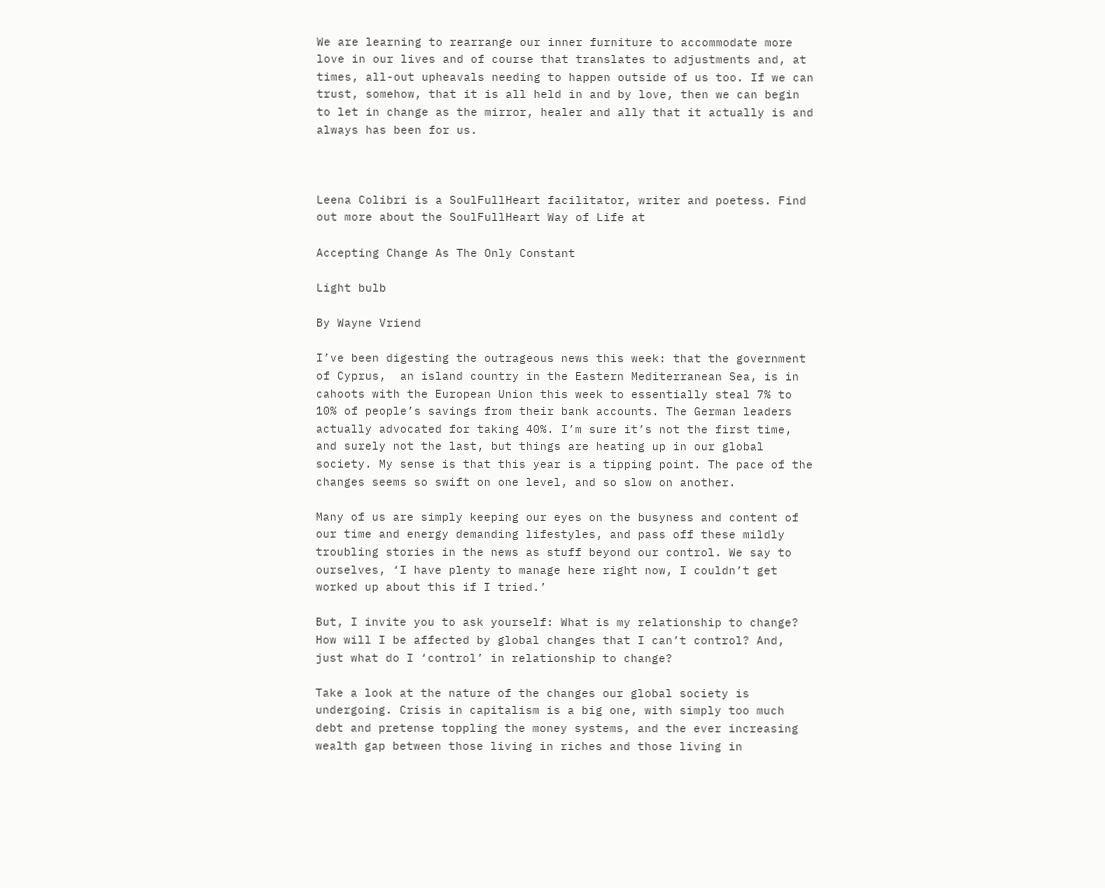We are learning to rearrange our inner furniture to accommodate more love in our lives and of course that translates to adjustments and, at times, all-out upheavals needing to happen outside of us too. If we can trust, somehow, that it is all held in and by love, then we can begin to let in change as the mirror, healer and ally that it actually is and always has been for us.



Leena Colibri is a SoulFullHeart facilitator, writer and poetess. Find out more about the SoulFullHeart Way of Life at

Accepting Change As The Only Constant

Light bulb

By Wayne Vriend

I’ve been digesting the outrageous news this week: that the government of Cyprus,  an island country in the Eastern Mediterranean Sea, is in cahoots with the European Union this week to essentially steal 7% to 10% of people’s savings from their bank accounts. The German leaders actually advocated for taking 40%. I’m sure it’s not the first time, and surely not the last, but things are heating up in our global society. My sense is that this year is a tipping point. The pace of the changes seems so swift on one level, and so slow on another.

Many of us are simply keeping our eyes on the busyness and content of our time and energy demanding lifestyles, and pass off these mildly troubling stories in the news as stuff beyond our control. We say to ourselves, ‘I have plenty to manage here right now, I couldn’t get worked up about this if I tried.’

But, I invite you to ask yourself: What is my relationship to change? How will I be affected by global changes that I can’t control? And, just what do I ‘control’ in relationship to change?

Take a look at the nature of the changes our global society is undergoing. Crisis in capitalism is a big one, with simply too much debt and pretense toppling the money systems, and the ever increasing wealth gap between those living in riches and those living in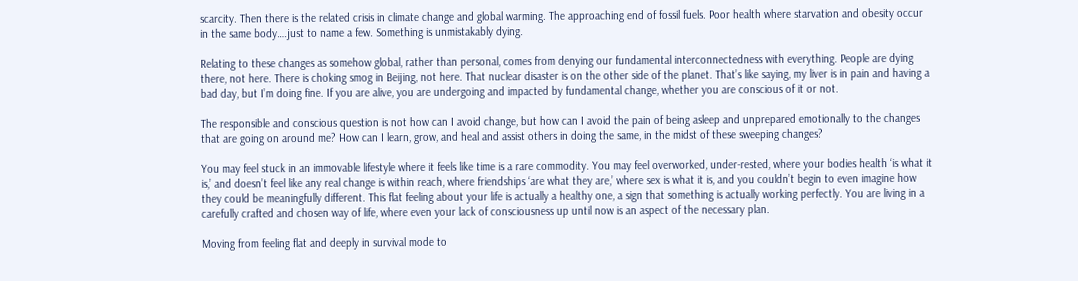scarcity. Then there is the related crisis in climate change and global warming. The approaching end of fossil fuels. Poor health where starvation and obesity occur in the same body….just to name a few. Something is unmistakably dying.

Relating to these changes as somehow global, rather than personal, comes from denying our fundamental interconnectedness with everything. People are dying there, not here. There is choking smog in Beijing, not here. That nuclear disaster is on the other side of the planet. That’s like saying, my liver is in pain and having a bad day, but I’m doing fine. If you are alive, you are undergoing and impacted by fundamental change, whether you are conscious of it or not.

The responsible and conscious question is not how can I avoid change, but how can I avoid the pain of being asleep and unprepared emotionally to the changes that are going on around me? How can I learn, grow, and heal and assist others in doing the same, in the midst of these sweeping changes?

You may feel stuck in an immovable lifestyle where it feels like time is a rare commodity. You may feel overworked, under-rested, where your bodies health ‘is what it is,’ and doesn’t feel like any real change is within reach, where friendships ‘are what they are,’ where sex is what it is, and you couldn’t begin to even imagine how they could be meaningfully different. This flat feeling about your life is actually a healthy one, a sign that something is actually working perfectly. You are living in a carefully crafted and chosen way of life, where even your lack of consciousness up until now is an aspect of the necessary plan.

Moving from feeling flat and deeply in survival mode to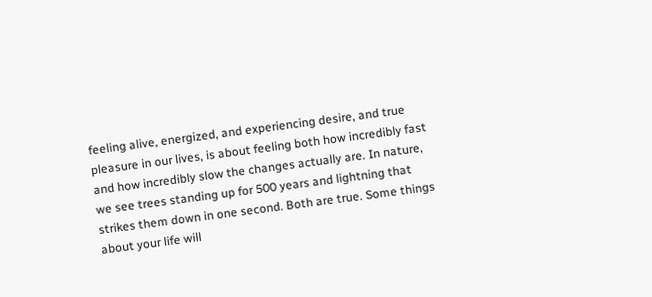feeling alive, energized, and experiencing desire, and true pleasure in our lives, is about feeling both how incredibly fast and how incredibly slow the changes actually are. In nature, we see trees standing up for 500 years and lightning that strikes them down in one second. Both are true. Some things about your life will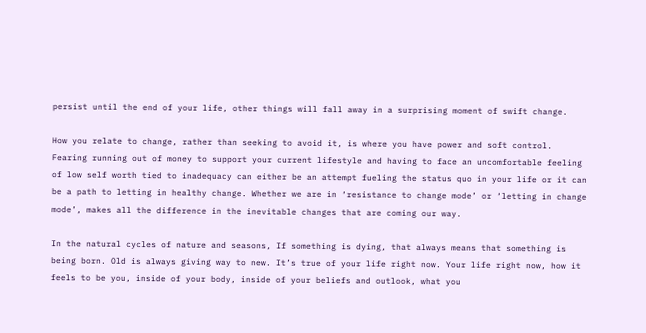persist until the end of your life, other things will fall away in a surprising moment of swift change.

How you relate to change, rather than seeking to avoid it, is where you have power and soft control. Fearing running out of money to support your current lifestyle and having to face an uncomfortable feeling of low self worth tied to inadequacy can either be an attempt fueling the status quo in your life or it can be a path to letting in healthy change. Whether we are in ‘resistance to change mode’ or ‘letting in change mode’, makes all the difference in the inevitable changes that are coming our way.

In the natural cycles of nature and seasons, If something is dying, that always means that something is being born. Old is always giving way to new. It’s true of your life right now. Your life right now, how it feels to be you, inside of your body, inside of your beliefs and outlook, what you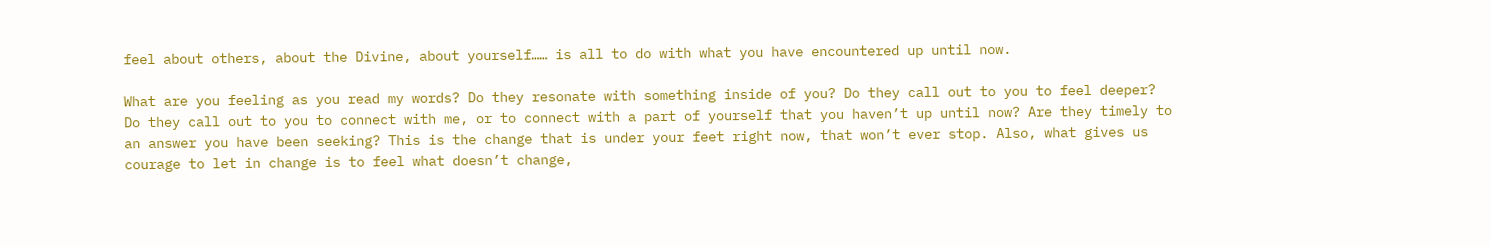feel about others, about the Divine, about yourself…… is all to do with what you have encountered up until now.

What are you feeling as you read my words? Do they resonate with something inside of you? Do they call out to you to feel deeper? Do they call out to you to connect with me, or to connect with a part of yourself that you haven’t up until now? Are they timely to an answer you have been seeking? This is the change that is under your feet right now, that won’t ever stop. Also, what gives us courage to let in change is to feel what doesn’t change,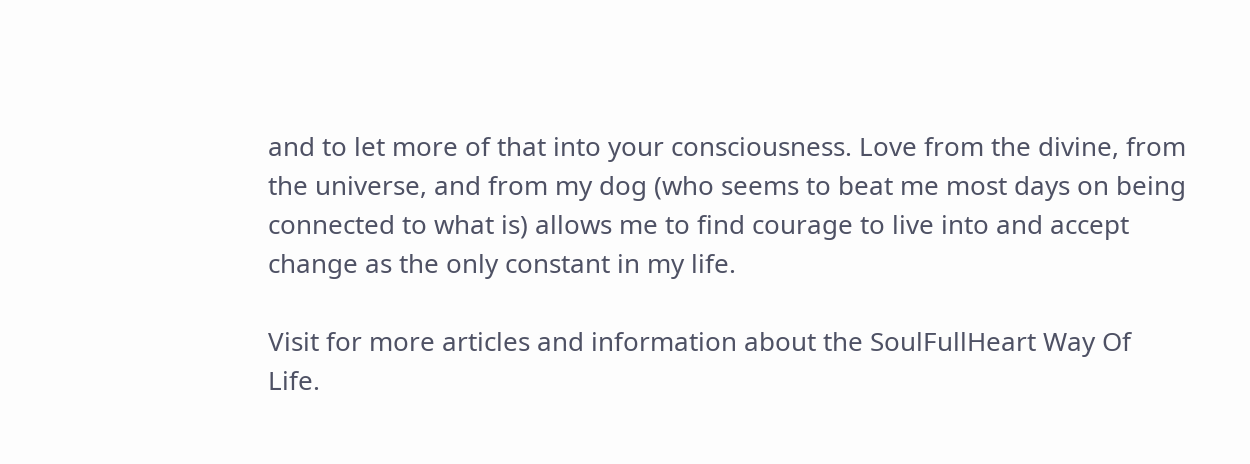and to let more of that into your consciousness. Love from the divine, from the universe, and from my dog (who seems to beat me most days on being connected to what is) allows me to find courage to live into and accept change as the only constant in my life.

Visit for more articles and information about the SoulFullHeart Way Of Life.